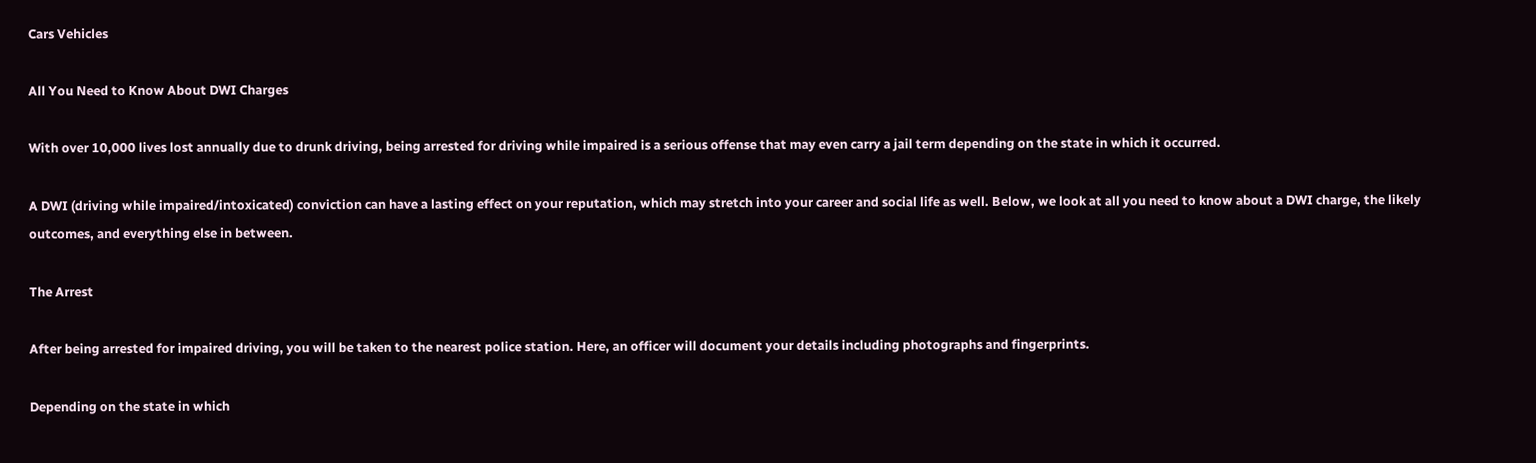Cars Vehicles

All You Need to Know About DWI Charges

With over 10,000 lives lost annually due to drunk driving, being arrested for driving while impaired is a serious offense that may even carry a jail term depending on the state in which it occurred.

A DWI (driving while impaired/intoxicated) conviction can have a lasting effect on your reputation, which may stretch into your career and social life as well. Below, we look at all you need to know about a DWI charge, the likely outcomes, and everything else in between.

The Arrest

After being arrested for impaired driving, you will be taken to the nearest police station. Here, an officer will document your details including photographs and fingerprints.

Depending on the state in which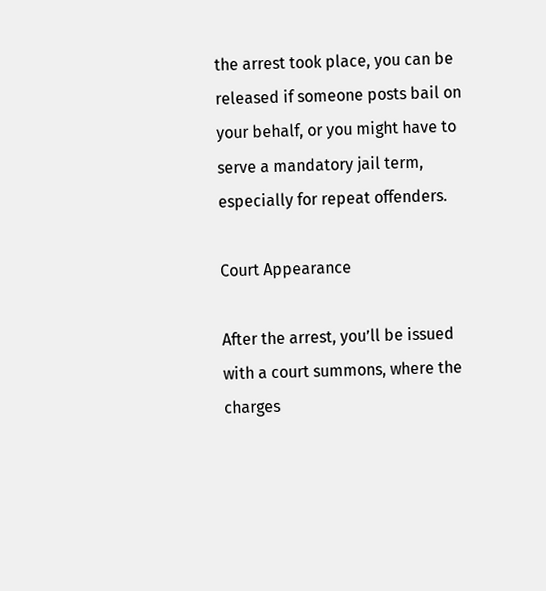the arrest took place, you can be released if someone posts bail on your behalf, or you might have to serve a mandatory jail term, especially for repeat offenders.

Court Appearance

After the arrest, you’ll be issued with a court summons, where the charges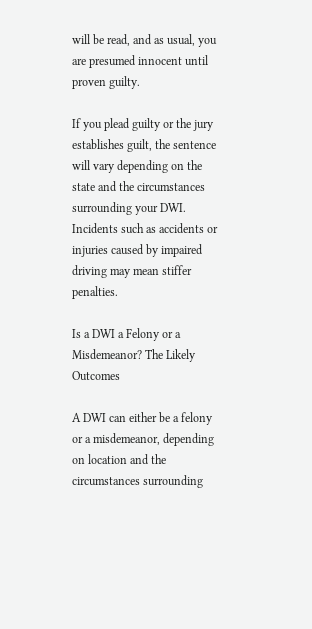will be read, and as usual, you are presumed innocent until proven guilty.

If you plead guilty or the jury establishes guilt, the sentence will vary depending on the state and the circumstances surrounding your DWI. Incidents such as accidents or injuries caused by impaired driving may mean stiffer penalties.

Is a DWI a Felony or a Misdemeanor? The Likely Outcomes

A DWI can either be a felony or a misdemeanor, depending on location and the circumstances surrounding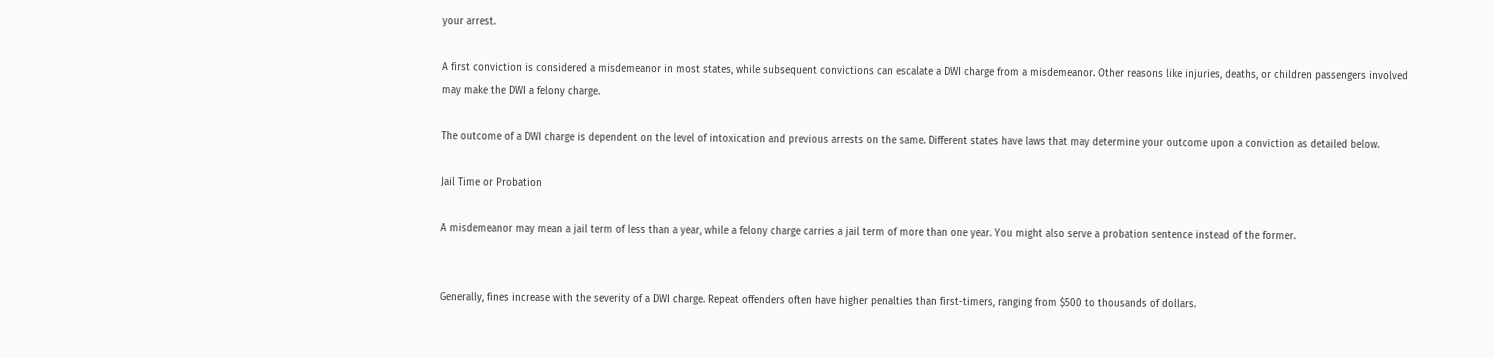your arrest.

A first conviction is considered a misdemeanor in most states, while subsequent convictions can escalate a DWI charge from a misdemeanor. Other reasons like injuries, deaths, or children passengers involved may make the DWI a felony charge.

The outcome of a DWI charge is dependent on the level of intoxication and previous arrests on the same. Different states have laws that may determine your outcome upon a conviction as detailed below.

Jail Time or Probation

A misdemeanor may mean a jail term of less than a year, while a felony charge carries a jail term of more than one year. You might also serve a probation sentence instead of the former.


Generally, fines increase with the severity of a DWI charge. Repeat offenders often have higher penalties than first-timers, ranging from $500 to thousands of dollars.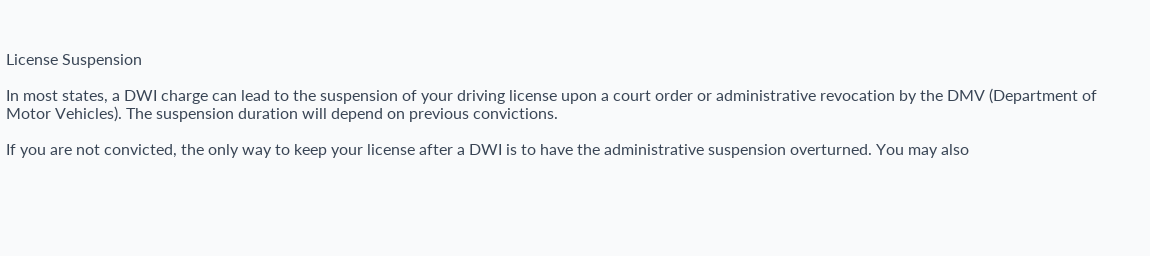License Suspension

In most states, a DWI charge can lead to the suspension of your driving license upon a court order or administrative revocation by the DMV (Department of Motor Vehicles). The suspension duration will depend on previous convictions.

If you are not convicted, the only way to keep your license after a DWI is to have the administrative suspension overturned. You may also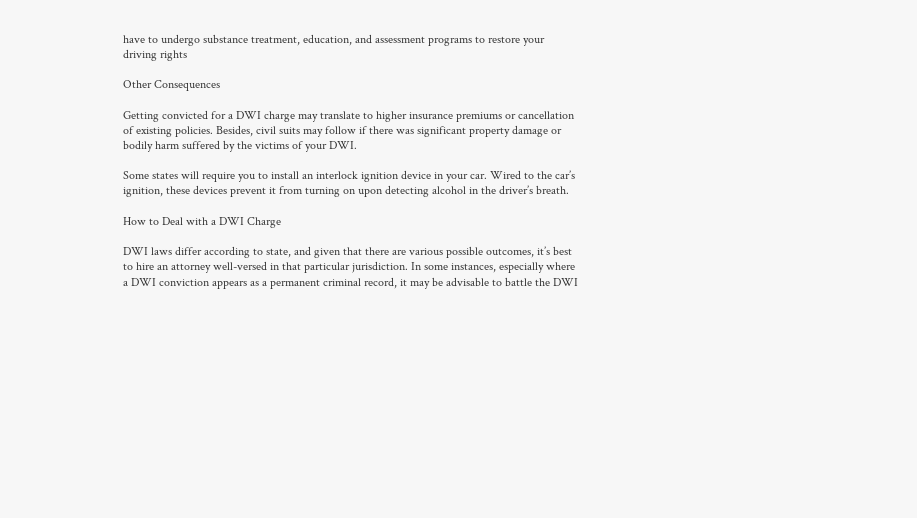have to undergo substance treatment, education, and assessment programs to restore your driving rights

Other Consequences

Getting convicted for a DWI charge may translate to higher insurance premiums or cancellation of existing policies. Besides, civil suits may follow if there was significant property damage or bodily harm suffered by the victims of your DWI.

Some states will require you to install an interlock ignition device in your car. Wired to the car’s ignition, these devices prevent it from turning on upon detecting alcohol in the driver’s breath.

How to Deal with a DWI Charge

DWI laws differ according to state, and given that there are various possible outcomes, it’s best to hire an attorney well-versed in that particular jurisdiction. In some instances, especially where a DWI conviction appears as a permanent criminal record, it may be advisable to battle the DWI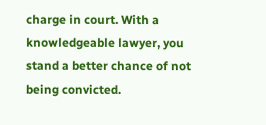charge in court. With a knowledgeable lawyer, you stand a better chance of not being convicted.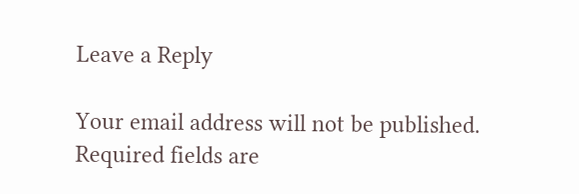Leave a Reply

Your email address will not be published. Required fields are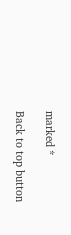marked *

Back to top button